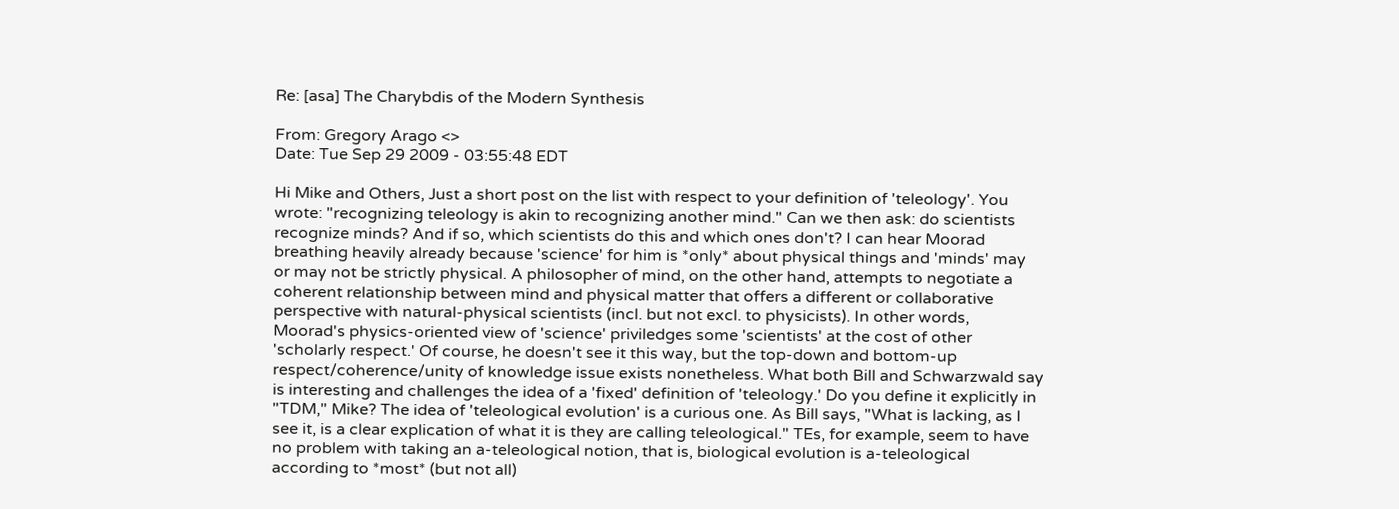Re: [asa] The Charybdis of the Modern Synthesis

From: Gregory Arago <>
Date: Tue Sep 29 2009 - 03:55:48 EDT

Hi Mike and Others, Just a short post on the list with respect to your definition of 'teleology'. You wrote: "recognizing teleology is akin to recognizing another mind." Can we then ask: do scientists recognize minds? And if so, which scientists do this and which ones don't? I can hear Moorad breathing heavily already because 'science' for him is *only* about physical things and 'minds' may or may not be strictly physical. A philosopher of mind, on the other hand, attempts to negotiate a coherent relationship between mind and physical matter that offers a different or collaborative perspective with natural-physical scientists (incl. but not excl. to physicists). In other words, Moorad's physics-oriented view of 'science' priviledges some 'scientists' at the cost of other 'scholarly respect.' Of course, he doesn't see it this way, but the top-down and bottom-up respect/coherence/unity of knowledge issue exists nonetheless. What both Bill and Schwarzwald say is interesting and challenges the idea of a 'fixed' definition of 'teleology.' Do you define it explicitly in "TDM," Mike? The idea of 'teleological evolution' is a curious one. As Bill says, "What is lacking, as I see it, is a clear explication of what it is they are calling teleological." TEs, for example, seem to have no problem with taking an a-teleological notion, that is, biological evolution is a-teleological according to *most* (but not all)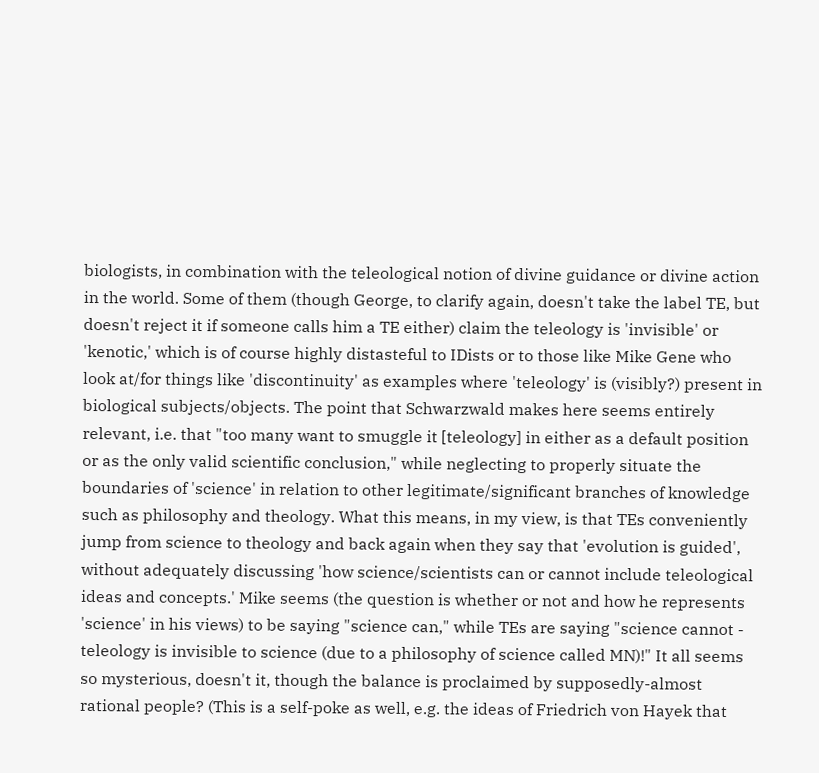biologists, in combination with the teleological notion of divine guidance or divine action in the world. Some of them (though George, to clarify again, doesn't take the label TE, but doesn't reject it if someone calls him a TE either) claim the teleology is 'invisible' or 'kenotic,' which is of course highly distasteful to IDists or to those like Mike Gene who look at/for things like 'discontinuity' as examples where 'teleology' is (visibly?) present in biological subjects/objects. The point that Schwarzwald makes here seems entirely relevant, i.e. that "too many want to smuggle it [teleology] in either as a default position or as the only valid scientific conclusion," while neglecting to properly situate the boundaries of 'science' in relation to other legitimate/significant branches of knowledge such as philosophy and theology. What this means, in my view, is that TEs conveniently jump from science to theology and back again when they say that 'evolution is guided', without adequately discussing 'how science/scientists can or cannot include teleological ideas and concepts.' Mike seems (the question is whether or not and how he represents 'science' in his views) to be saying "science can," while TEs are saying "science cannot - teleology is invisible to science (due to a philosophy of science called MN)!" It all seems so mysterious, doesn't it, though the balance is proclaimed by supposedly-almost rational people? (This is a self-poke as well, e.g. the ideas of Friedrich von Hayek that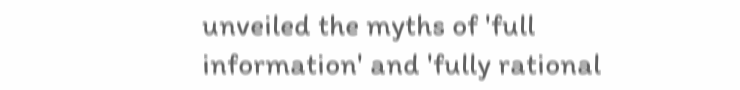unveiled the myths of 'full information' and 'fully rational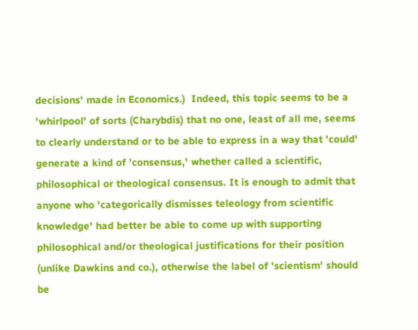decisions' made in Economics.)  Indeed, this topic seems to be a 'whirlpool' of sorts (Charybdis) that no one, least of all me, seems to clearly understand or to be able to express in a way that 'could' generate a kind of 'consensus,' whether called a scientific, philosophical or theological consensus. It is enough to admit that anyone who 'categorically dismisses teleology from scientific knowledge' had better be able to come up with supporting philosophical and/or theological justifications for their position (unlike Dawkins and co.), otherwise the label of 'scientism' should be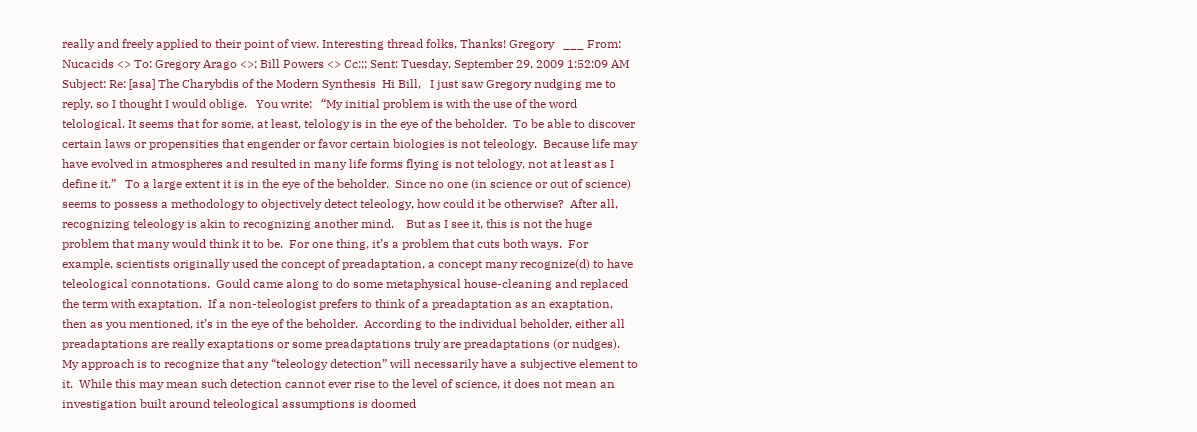really and freely applied to their point of view. Interesting thread folks, Thanks! Gregory   ___ From: Nucacids <> To: Gregory Arago <>; Bill Powers <> Cc:;; Sent: Tuesday, September 29, 2009 1:52:09 AM Subject: Re: [asa] The Charybdis of the Modern Synthesis  Hi Bill,   I just saw Gregory nudging me to reply, so I thought I would oblige.   You write:   “My initial problem is with the use of the word telological. It seems that for some, at least, telology is in the eye of the beholder.  To be able to discover certain laws or propensities that engender or favor certain biologies is not teleology.  Because life may have evolved in atmospheres and resulted in many life forms flying is not telology, not at least as I define it.”   To a large extent it is in the eye of the beholder.  Since no one (in science or out of science) seems to possess a methodology to objectively detect teleology, how could it be otherwise?  After all, recognizing teleology is akin to recognizing another mind.    But as I see it, this is not the huge problem that many would think it to be.  For one thing, it’s a problem that cuts both ways.  For example, scientists originally used the concept of preadaptation, a concept many recognize(d) to have teleological connotations.  Gould came along to do some metaphysical house-cleaning and replaced the term with exaptation.  If a non-teleologist prefers to think of a preadaptation as an exaptation, then as you mentioned, it’s in the eye of the beholder.  According to the individual beholder, either all preadaptations are really exaptations or some preadaptations truly are preadaptations (or nudges).   My approach is to recognize that any “teleology detection” will necessarily have a subjective element to it.  While this may mean such detection cannot ever rise to the level of science, it does not mean an investigation built around teleological assumptions is doomed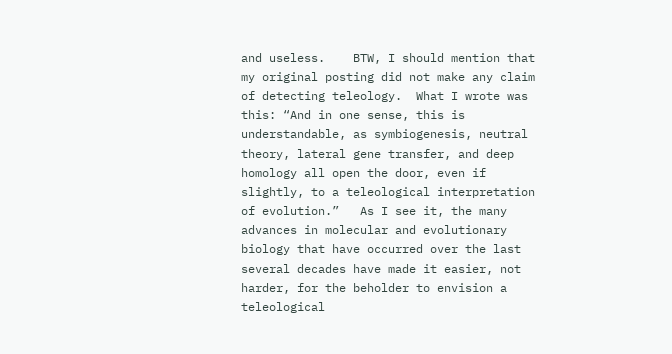and useless.    BTW, I should mention that my original posting did not make any claim of detecting teleology.  What I wrote was this: “And in one sense, this is understandable, as symbiogenesis, neutral theory, lateral gene transfer, and deep homology all open the door, even if slightly, to a teleological interpretation of evolution.”   As I see it, the many advances in molecular and evolutionary biology that have occurred over the last several decades have made it easier, not harder, for the beholder to envision a teleological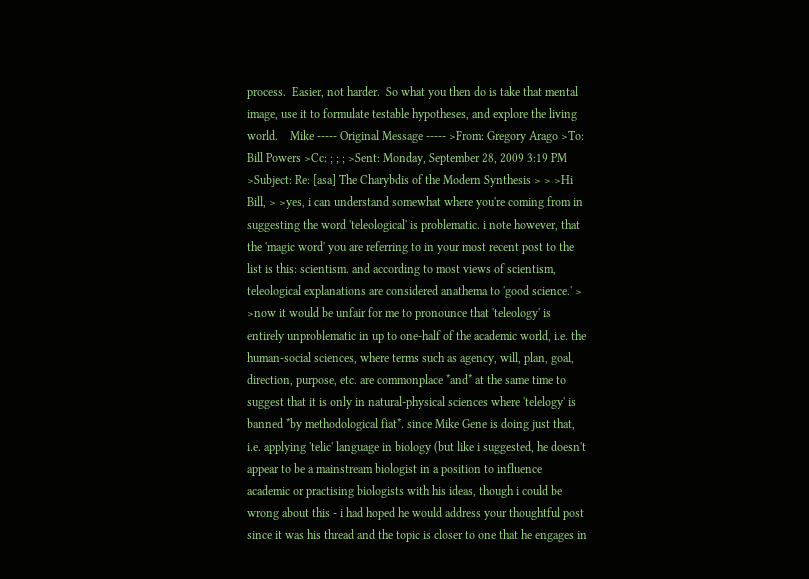process.  Easier, not harder.  So what you then do is take that mental image, use it to formulate testable hypotheses, and explore the living world.    Mike ----- Original Message ----- >From: Gregory Arago >To: Bill Powers >Cc: ; ; ; >Sent: Monday, September 28, 2009 3:19 PM >Subject: Re: [asa] The Charybdis of the Modern Synthesis > > >Hi Bill, > >yes, i can understand somewhat where you're coming from in suggesting the word 'teleological' is problematic. i note however, that the 'magic word' you are referring to in your most recent post to the list is this: scientism. and according to most views of scientism, teleological explanations are considered anathema to 'good science.' > >now it would be unfair for me to pronounce that 'teleology' is entirely unproblematic in up to one-half of the academic world, i.e. the human-social sciences, where terms such as agency, will, plan, goal, direction, purpose, etc. are commonplace *and* at the same time to suggest that it is only in natural-physical sciences where 'telelogy' is banned *by methodological fiat*. since Mike Gene is doing just that, i.e. applying 'telic' language in biology (but like i suggested, he doesn't appear to be a mainstream biologist in a position to influence academic or practising biologists with his ideas, though i could be wrong about this - i had hoped he would address your thoughtful post since it was his thread and the topic is closer to one that he engages in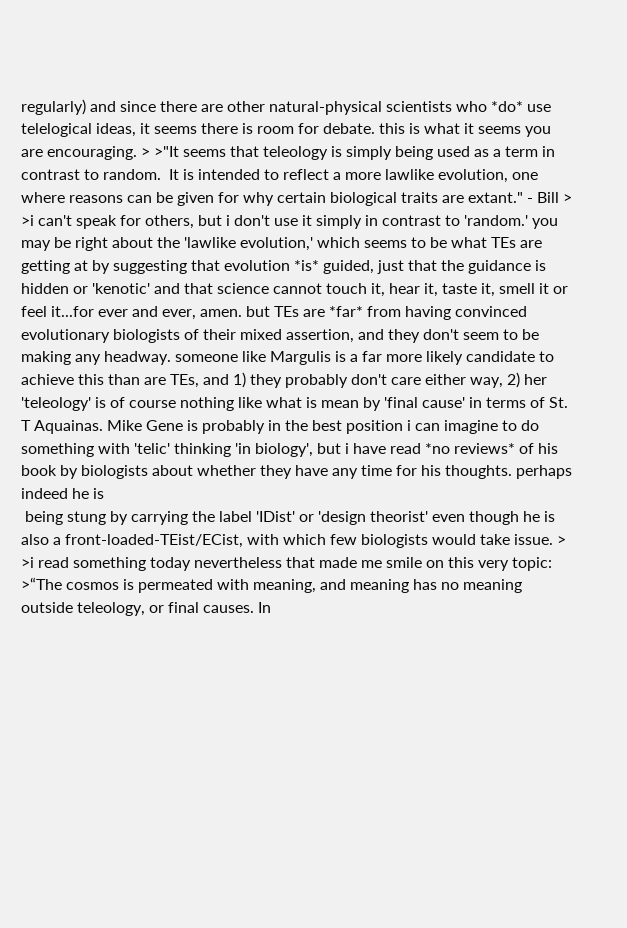regularly) and since there are other natural-physical scientists who *do* use telelogical ideas, it seems there is room for debate. this is what it seems you are encouraging. > >"It seems that teleology is simply being used as a term in contrast to random.  It is intended to reflect a more lawlike evolution, one where reasons can be given for why certain biological traits are extant." - Bill > >i can't speak for others, but i don't use it simply in contrast to 'random.' you may be right about the 'lawlike evolution,' which seems to be what TEs are getting at by suggesting that evolution *is* guided, just that the guidance is hidden or 'kenotic' and that science cannot touch it, hear it, taste it, smell it or feel it...for ever and ever, amen. but TEs are *far* from having convinced evolutionary biologists of their mixed assertion, and they don't seem to be making any headway. someone like Margulis is a far more likely candidate to achieve this than are TEs, and 1) they probably don't care either way, 2) her 'teleology' is of course nothing like what is mean by 'final cause' in terms of St. T Aquainas. Mike Gene is probably in the best position i can imagine to do something with 'telic' thinking 'in biology', but i have read *no reviews* of his book by biologists about whether they have any time for his thoughts. perhaps indeed he is
 being stung by carrying the label 'IDist' or 'design theorist' even though he is also a front-loaded-TEist/ECist, with which few biologists would take issue. > >i read something today nevertheless that made me smile on this very topic: >“The cosmos is permeated with meaning, and meaning has no meaning outside teleology, or final causes. In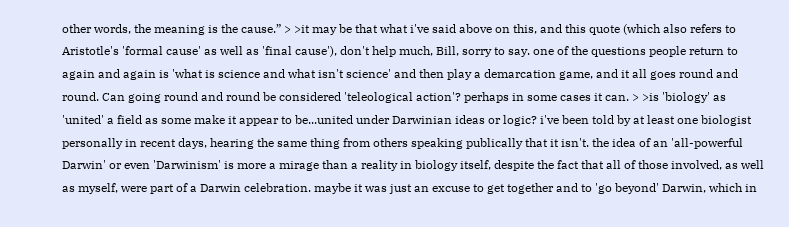other words, the meaning is the cause.” > >it may be that what i've said above on this, and this quote (which also refers to Aristotle's 'formal cause' as well as 'final cause'), don't help much, Bill, sorry to say. one of the questions people return to again and again is 'what is science and what isn't science' and then play a demarcation game, and it all goes round and round. Can going round and round be considered 'teleological action'? perhaps in some cases it can. > >is 'biology' as 'united' a field as some make it appear to be...united under Darwinian ideas or logic? i've been told by at least one biologist personally in recent days, hearing the same thing from others speaking publically that it isn't. the idea of an 'all-powerful Darwin' or even 'Darwinism' is more a mirage than a reality in biology itself, despite the fact that all of those involved, as well as myself, were part of a Darwin celebration. maybe it was just an excuse to get together and to 'go beyond' Darwin, which in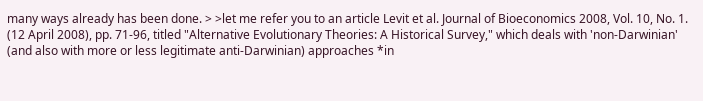many ways already has been done. > >let me refer you to an article Levit et al. Journal of Bioeconomics 2008, Vol. 10, No. 1. (12 April 2008), pp. 71-96, titled "Alternative Evolutionary Theories: A Historical Survey," which deals with 'non-Darwinian' (and also with more or less legitimate anti-Darwinian) approaches *in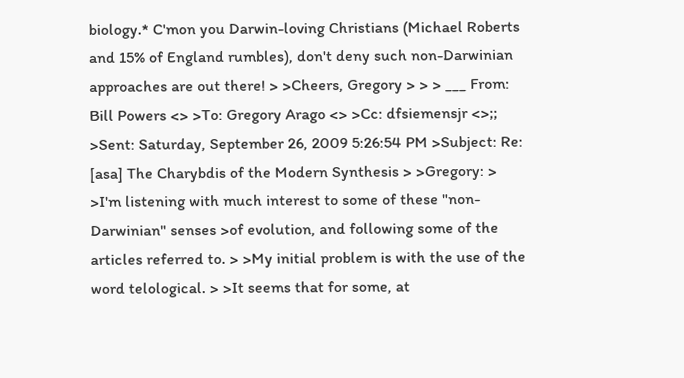biology.* C'mon you Darwin-loving Christians (Michael Roberts and 15% of England rumbles), don't deny such non-Darwinian approaches are out there! > >Cheers, Gregory > > > ___ From: Bill Powers <> >To: Gregory Arago <> >Cc: dfsiemensjr <>;; >Sent: Saturday, September 26, 2009 5:26:54 PM >Subject: Re: [asa] The Charybdis of the Modern Synthesis > >Gregory: > >I'm listening with much interest to some of these "non-Darwinian" senses >of evolution, and following some of the articles referred to. > >My initial problem is with the use of the word telological. > >It seems that for some, at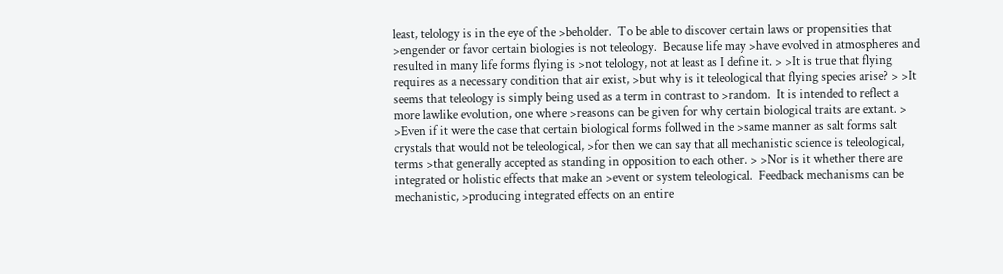least, telology is in the eye of the >beholder.  To be able to discover certain laws or propensities that >engender or favor certain biologies is not teleology.  Because life may >have evolved in atmospheres and resulted in many life forms flying is >not telology, not at least as I define it. > >It is true that flying requires as a necessary condition that air exist, >but why is it teleological that flying species arise? > >It seems that teleology is simply being used as a term in contrast to >random.  It is intended to reflect a more lawlike evolution, one where >reasons can be given for why certain biological traits are extant. > >Even if it were the case that certain biological forms follwed in the >same manner as salt forms salt crystals that would not be teleological, >for then we can say that all mechanistic science is teleological, terms >that generally accepted as standing in opposition to each other. > >Nor is it whether there are integrated or holistic effects that make an >event or system teleological.  Feedback mechanisms can be mechanistic, >producing integrated effects on an entire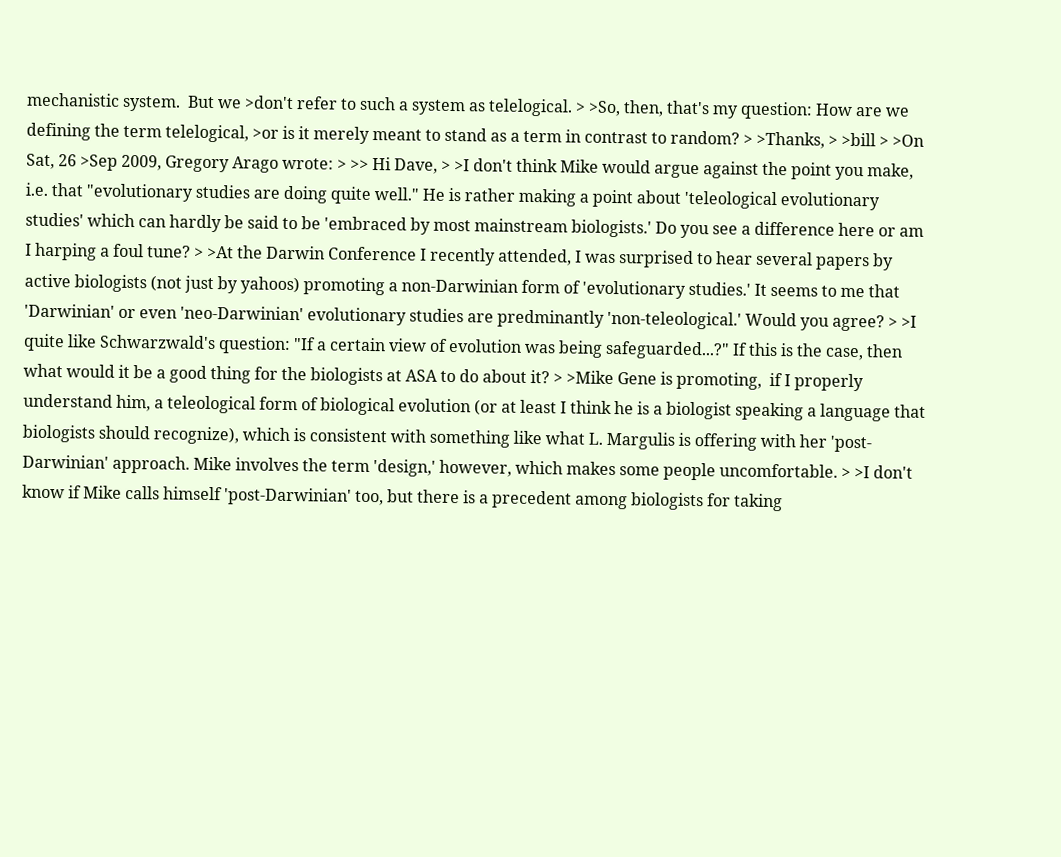mechanistic system.  But we >don't refer to such a system as telelogical. > >So, then, that's my question: How are we defining the term telelogical, >or is it merely meant to stand as a term in contrast to random? > >Thanks, > >bill > >On Sat, 26 >Sep 2009, Gregory Arago wrote: > >> Hi Dave, > >I don't think Mike would argue against the point you make, i.e. that "evolutionary studies are doing quite well." He is rather making a point about 'teleological evolutionary studies' which can hardly be said to be 'embraced by most mainstream biologists.' Do you see a difference here or am I harping a foul tune? > >At the Darwin Conference I recently attended, I was surprised to hear several papers by active biologists (not just by yahoos) promoting a non-Darwinian form of 'evolutionary studies.' It seems to me that 'Darwinian' or even 'neo-Darwinian' evolutionary studies are predminantly 'non-teleological.' Would you agree? > >I quite like Schwarzwald's question: "If a certain view of evolution was being safeguarded...?" If this is the case, then what would it be a good thing for the biologists at ASA to do about it? > >Mike Gene is promoting,  if I properly understand him, a teleological form of biological evolution (or at least I think he is a biologist speaking a language that biologists should recognize), which is consistent with something like what L. Margulis is offering with her 'post-Darwinian' approach. Mike involves the term 'design,' however, which makes some people uncomfortable. > >I don't know if Mike calls himself 'post-Darwinian' too, but there is a precedent among biologists for taking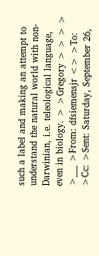such a label and making an attempt to understand the natural world with non-Darwinian, i.e. teleological language, even in biology. > >Gregory > > > > >___ >From: dfsiemensjr <> >To: >Cc: >Sent: Saturday, September 26,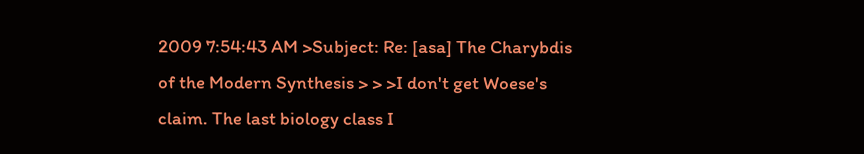2009 7:54:43 AM >Subject: Re: [asa] The Charybdis of the Modern Synthesis > > >I don't get Woese's claim. The last biology class I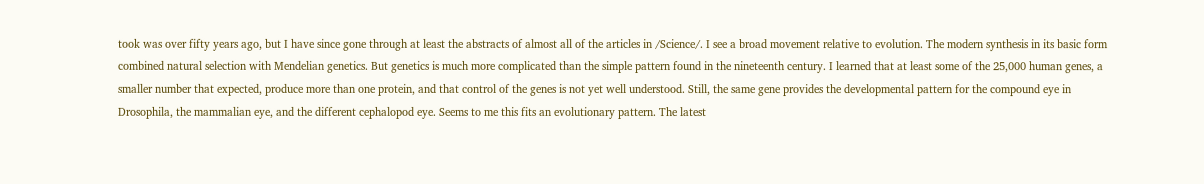took was over fifty years ago, but I have since gone through at least the abstracts of almost all of the articles in /Science/. I see a broad movement relative to evolution. The modern synthesis in its basic form combined natural selection with Mendelian genetics. But genetics is much more complicated than the simple pattern found in the nineteenth century. I learned that at least some of the 25,000 human genes, a smaller number that expected, produce more than one protein, and that control of the genes is not yet well understood. Still, the same gene provides the developmental pattern for the compound eye in Drosophila, the mammalian eye, and the different cephalopod eye. Seems to me this fits an evolutionary pattern. The latest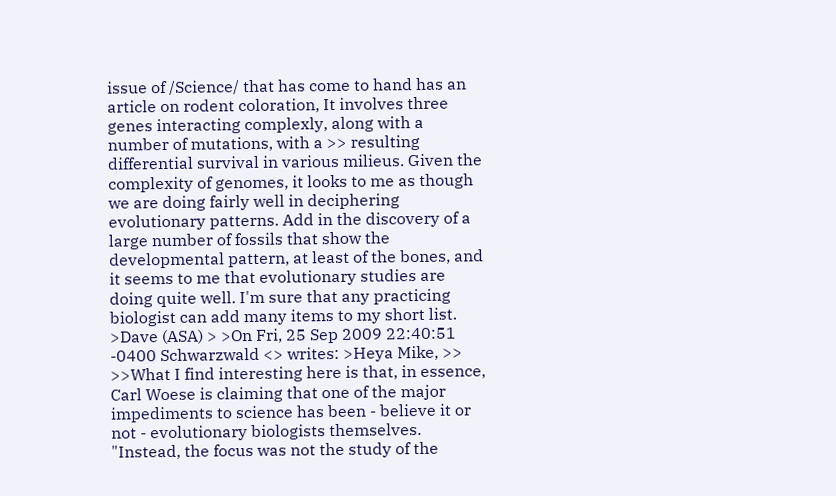issue of /Science/ that has come to hand has an article on rodent coloration, It involves three genes interacting complexly, along with a number of mutations, with a >> resulting differential survival in various milieus. Given the complexity of genomes, it looks to me as though we are doing fairly well in deciphering evolutionary patterns. Add in the discovery of a large number of fossils that show the developmental pattern, at least of the bones, and it seems to me that evolutionary studies are doing quite well. I'm sure that any practicing biologist can add many items to my short list. >Dave (ASA) > >On Fri, 25 Sep 2009 22:40:51 -0400 Schwarzwald <> writes: >Heya Mike, >> >>What I find interesting here is that, in essence, Carl Woese is claiming that one of the major impediments to science has been - believe it or not - evolutionary biologists themselves. "Instead, the focus was not the study of the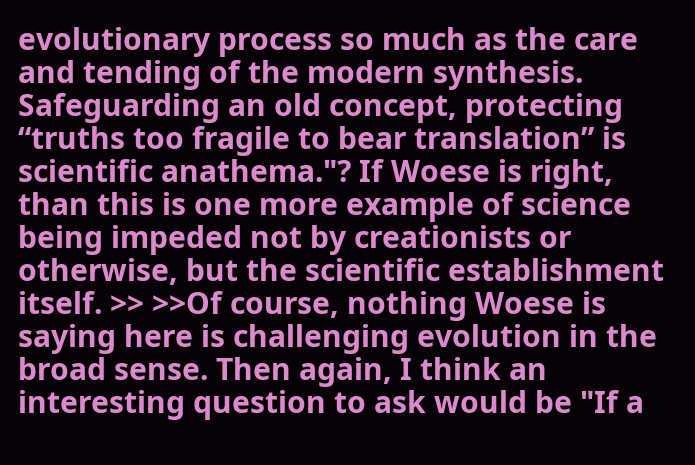evolutionary process so much as the care and tending of the modern synthesis. Safeguarding an old concept, protecting “truths too fragile to bear translation” is scientific anathema."? If Woese is right, than this is one more example of science being impeded not by creationists or otherwise, but the scientific establishment itself. >> >>Of course, nothing Woese is saying here is challenging evolution in the broad sense. Then again, I think an interesting question to ask would be "If a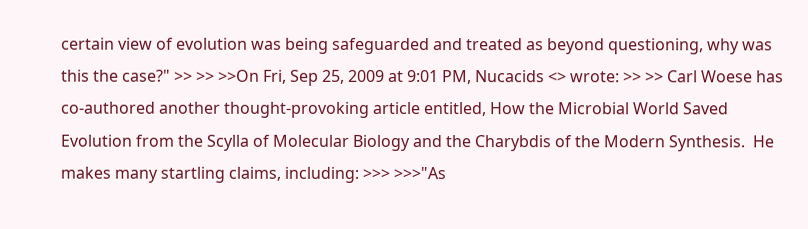certain view of evolution was being safeguarded and treated as beyond questioning, why was this the case?" >> >> >>On Fri, Sep 25, 2009 at 9:01 PM, Nucacids <> wrote: >> >> Carl Woese has co-authored another thought-provoking article entitled, How the Microbial World Saved Evolution from the Scylla of Molecular Biology and the Charybdis of the Modern Synthesis.  He makes many startling claims, including: >>> >>>"As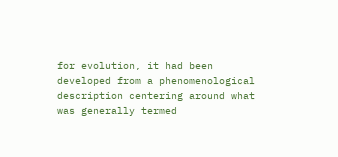for evolution, it had been developed from a phenomenological description centering around what was generally termed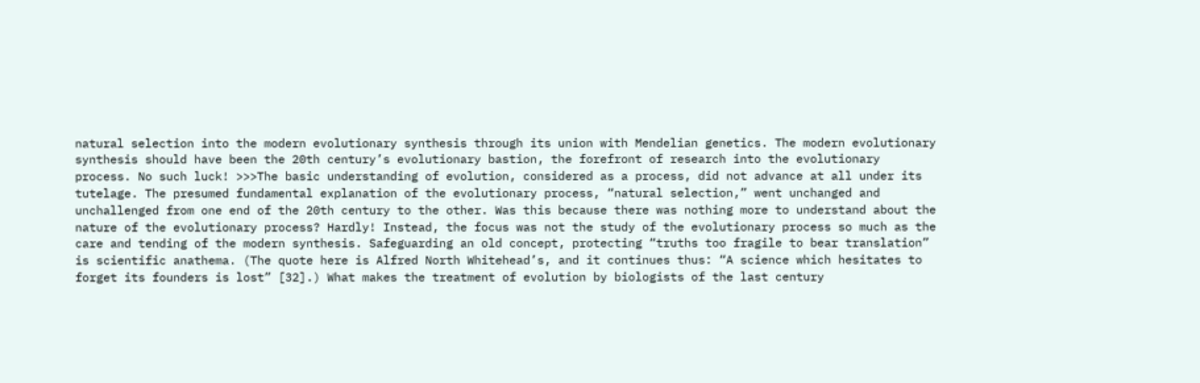natural selection into the modern evolutionary synthesis through its union with Mendelian genetics. The modern evolutionary synthesis should have been the 20th century’s evolutionary bastion, the forefront of research into the evolutionary process. No such luck! >>>The basic understanding of evolution, considered as a process, did not advance at all under its tutelage. The presumed fundamental explanation of the evolutionary process, “natural selection,” went unchanged and unchallenged from one end of the 20th century to the other. Was this because there was nothing more to understand about the nature of the evolutionary process? Hardly! Instead, the focus was not the study of the evolutionary process so much as the care and tending of the modern synthesis. Safeguarding an old concept, protecting “truths too fragile to bear translation” is scientific anathema. (The quote here is Alfred North Whitehead’s, and it continues thus: “A science which hesitates to forget its founders is lost” [32].) What makes the treatment of evolution by biologists of the last century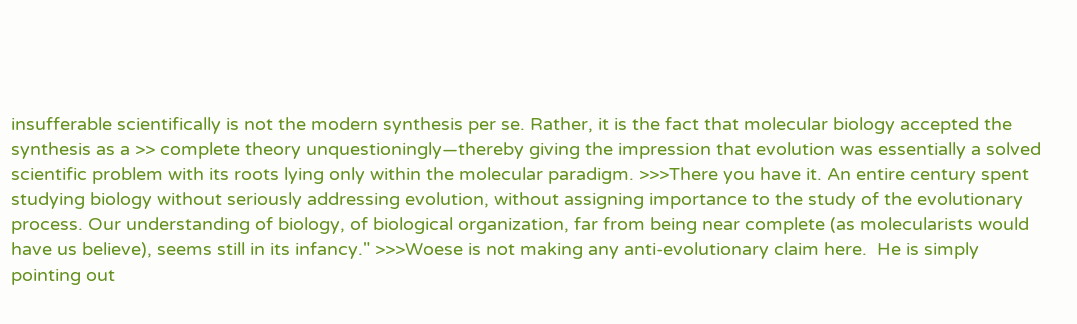insufferable scientifically is not the modern synthesis per se. Rather, it is the fact that molecular biology accepted the synthesis as a >> complete theory unquestioningly—thereby giving the impression that evolution was essentially a solved scientific problem with its roots lying only within the molecular paradigm. >>>There you have it. An entire century spent studying biology without seriously addressing evolution, without assigning importance to the study of the evolutionary process. Our understanding of biology, of biological organization, far from being near complete (as molecularists would have us believe), seems still in its infancy." >>>Woese is not making any anti-evolutionary claim here.  He is simply pointing out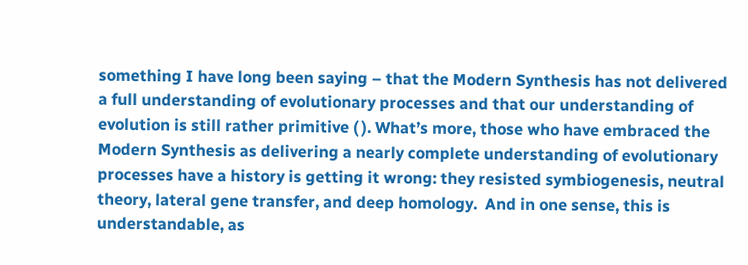something I have long been saying – that the Modern Synthesis has not delivered a full understanding of evolutionary processes and that our understanding of evolution is still rather primitive ( ). What’s more, those who have embraced the Modern Synthesis as delivering a nearly complete understanding of evolutionary processes have a history is getting it wrong: they resisted symbiogenesis, neutral theory, lateral gene transfer, and deep homology.  And in one sense, this is understandable, as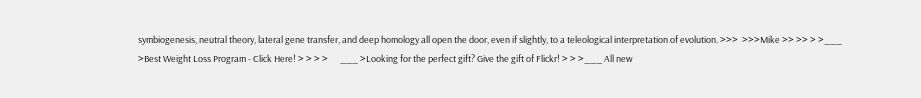symbiogenesis, neutral theory, lateral gene transfer, and deep homology all open the door, even if slightly, to a teleological interpretation of evolution. >>>  >>>Mike >> >> > >___ >Best Weight Loss Program - Click Here! > > > >      ___ >Looking for the perfect gift? Give the gift of Flickr! > > >___ All new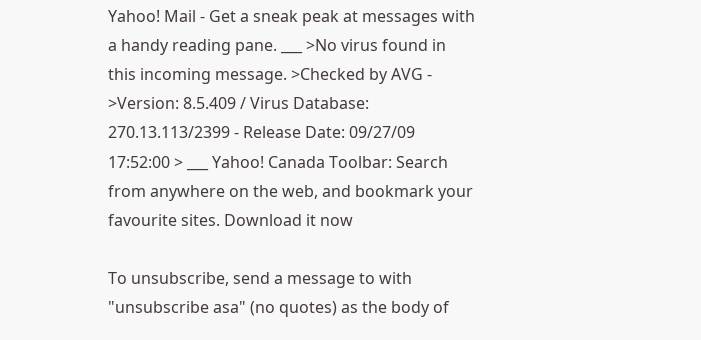Yahoo! Mail - Get a sneak peak at messages with a handy reading pane. ___ >No virus found in this incoming message. >Checked by AVG - >Version: 8.5.409 / Virus Database: 270.13.113/2399 - Release Date: 09/27/09 17:52:00 > ___ Yahoo! Canada Toolbar: Search from anywhere on the web, and bookmark your favourite sites. Download it now

To unsubscribe, send a message to with
"unsubscribe asa" (no quotes) as the body of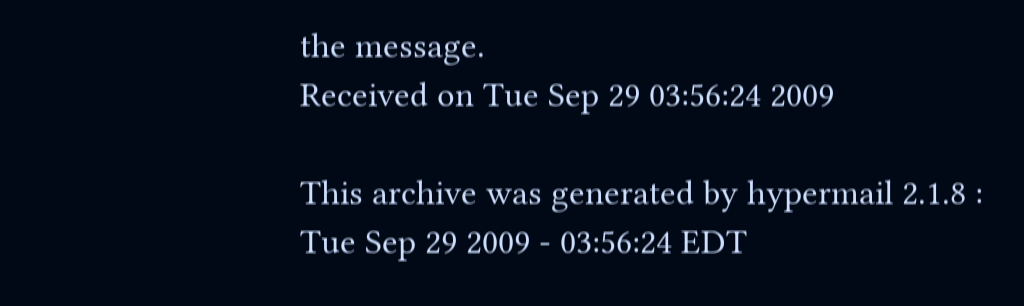the message.
Received on Tue Sep 29 03:56:24 2009

This archive was generated by hypermail 2.1.8 : Tue Sep 29 2009 - 03:56:24 EDT